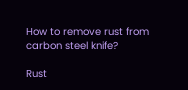How to remove rust from carbon steel knife?

Rust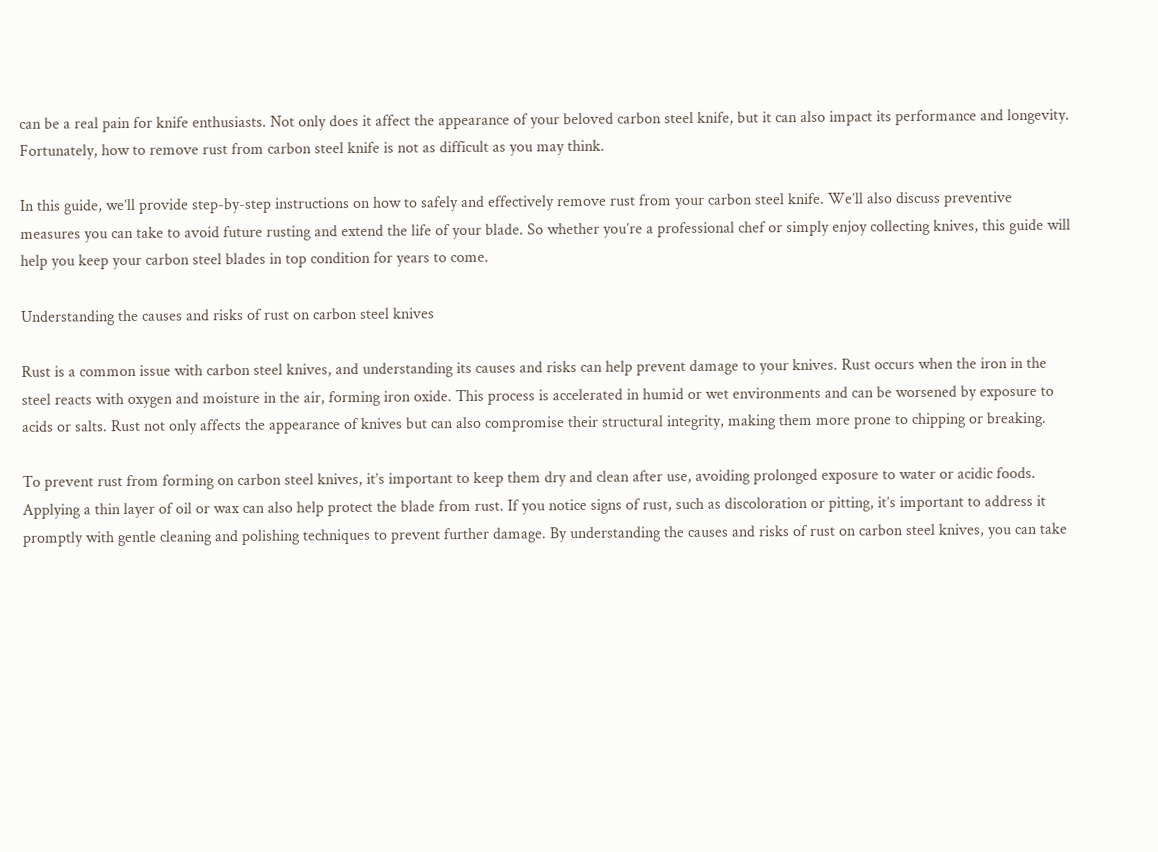can be a real pain for knife enthusiasts. Not only does it affect the appearance of your beloved carbon steel knife, but it can also impact its performance and longevity. Fortunately, how to remove rust from carbon steel knife is not as difficult as you may think.

In this guide, we’ll provide step-by-step instructions on how to safely and effectively remove rust from your carbon steel knife. We’ll also discuss preventive measures you can take to avoid future rusting and extend the life of your blade. So whether you’re a professional chef or simply enjoy collecting knives, this guide will help you keep your carbon steel blades in top condition for years to come.

Understanding the causes and risks of rust on carbon steel knives

Rust is a common issue with carbon steel knives, and understanding its causes and risks can help prevent damage to your knives. Rust occurs when the iron in the steel reacts with oxygen and moisture in the air, forming iron oxide. This process is accelerated in humid or wet environments and can be worsened by exposure to acids or salts. Rust not only affects the appearance of knives but can also compromise their structural integrity, making them more prone to chipping or breaking.

To prevent rust from forming on carbon steel knives, it’s important to keep them dry and clean after use, avoiding prolonged exposure to water or acidic foods. Applying a thin layer of oil or wax can also help protect the blade from rust. If you notice signs of rust, such as discoloration or pitting, it’s important to address it promptly with gentle cleaning and polishing techniques to prevent further damage. By understanding the causes and risks of rust on carbon steel knives, you can take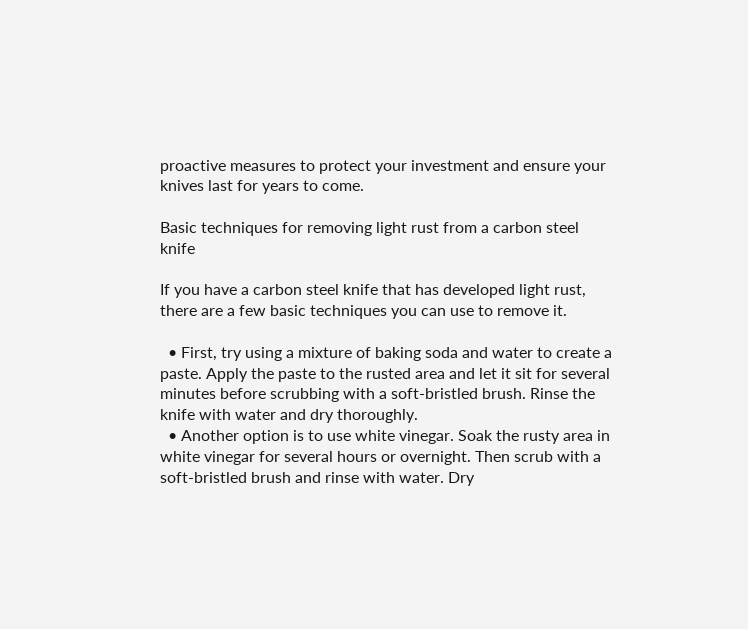proactive measures to protect your investment and ensure your knives last for years to come.

Basic techniques for removing light rust from a carbon steel knife

If you have a carbon steel knife that has developed light rust, there are a few basic techniques you can use to remove it.

  • First, try using a mixture of baking soda and water to create a paste. Apply the paste to the rusted area and let it sit for several minutes before scrubbing with a soft-bristled brush. Rinse the knife with water and dry thoroughly.
  • Another option is to use white vinegar. Soak the rusty area in white vinegar for several hours or overnight. Then scrub with a soft-bristled brush and rinse with water. Dry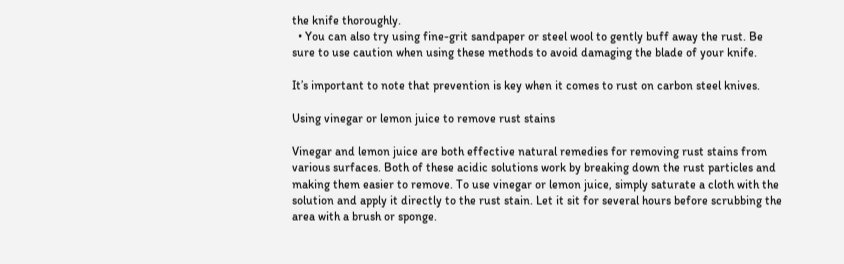the knife thoroughly.
  • You can also try using fine-grit sandpaper or steel wool to gently buff away the rust. Be sure to use caution when using these methods to avoid damaging the blade of your knife.

It’s important to note that prevention is key when it comes to rust on carbon steel knives.

Using vinegar or lemon juice to remove rust stains

Vinegar and lemon juice are both effective natural remedies for removing rust stains from various surfaces. Both of these acidic solutions work by breaking down the rust particles and making them easier to remove. To use vinegar or lemon juice, simply saturate a cloth with the solution and apply it directly to the rust stain. Let it sit for several hours before scrubbing the area with a brush or sponge.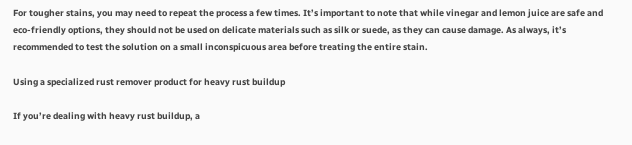For tougher stains, you may need to repeat the process a few times. It’s important to note that while vinegar and lemon juice are safe and eco-friendly options, they should not be used on delicate materials such as silk or suede, as they can cause damage. As always, it’s recommended to test the solution on a small inconspicuous area before treating the entire stain.

Using a specialized rust remover product for heavy rust buildup

If you’re dealing with heavy rust buildup, a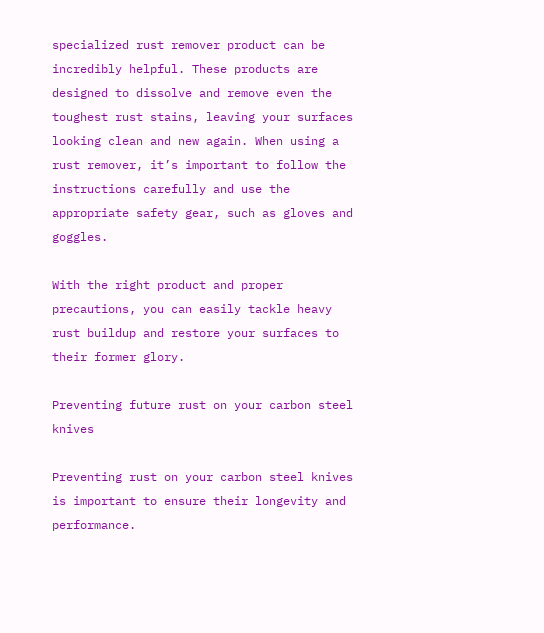specialized rust remover product can be incredibly helpful. These products are designed to dissolve and remove even the toughest rust stains, leaving your surfaces looking clean and new again. When using a rust remover, it’s important to follow the instructions carefully and use the appropriate safety gear, such as gloves and goggles.

With the right product and proper precautions, you can easily tackle heavy rust buildup and restore your surfaces to their former glory.

Preventing future rust on your carbon steel knives

Preventing rust on your carbon steel knives is important to ensure their longevity and performance.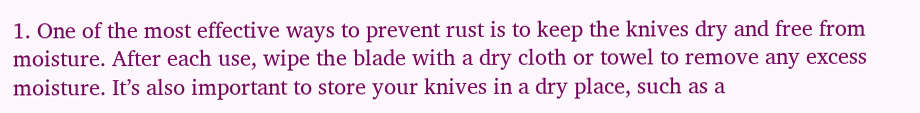1. One of the most effective ways to prevent rust is to keep the knives dry and free from moisture. After each use, wipe the blade with a dry cloth or towel to remove any excess moisture. It’s also important to store your knives in a dry place, such as a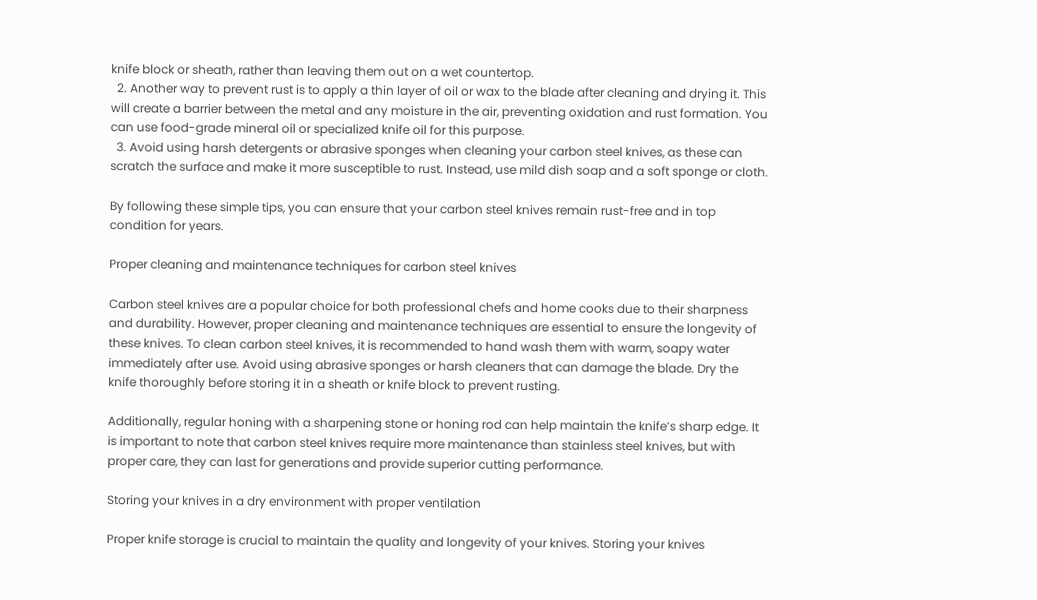knife block or sheath, rather than leaving them out on a wet countertop.
  2. Another way to prevent rust is to apply a thin layer of oil or wax to the blade after cleaning and drying it. This will create a barrier between the metal and any moisture in the air, preventing oxidation and rust formation. You can use food-grade mineral oil or specialized knife oil for this purpose.
  3. Avoid using harsh detergents or abrasive sponges when cleaning your carbon steel knives, as these can scratch the surface and make it more susceptible to rust. Instead, use mild dish soap and a soft sponge or cloth.

By following these simple tips, you can ensure that your carbon steel knives remain rust-free and in top condition for years.

Proper cleaning and maintenance techniques for carbon steel knives

Carbon steel knives are a popular choice for both professional chefs and home cooks due to their sharpness and durability. However, proper cleaning and maintenance techniques are essential to ensure the longevity of these knives. To clean carbon steel knives, it is recommended to hand wash them with warm, soapy water immediately after use. Avoid using abrasive sponges or harsh cleaners that can damage the blade. Dry the knife thoroughly before storing it in a sheath or knife block to prevent rusting.

Additionally, regular honing with a sharpening stone or honing rod can help maintain the knife’s sharp edge. It is important to note that carbon steel knives require more maintenance than stainless steel knives, but with proper care, they can last for generations and provide superior cutting performance.

Storing your knives in a dry environment with proper ventilation

Proper knife storage is crucial to maintain the quality and longevity of your knives. Storing your knives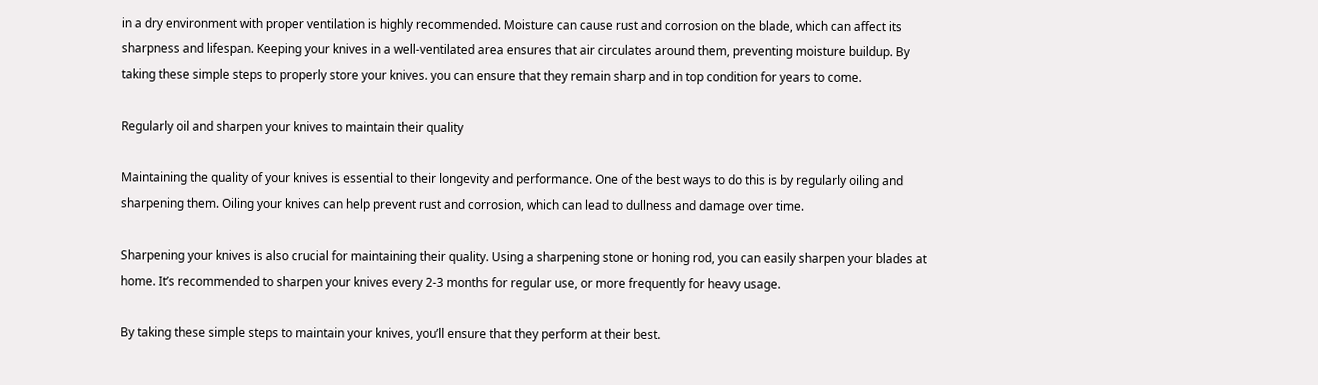in a dry environment with proper ventilation is highly recommended. Moisture can cause rust and corrosion on the blade, which can affect its sharpness and lifespan. Keeping your knives in a well-ventilated area ensures that air circulates around them, preventing moisture buildup. By taking these simple steps to properly store your knives. you can ensure that they remain sharp and in top condition for years to come.

Regularly oil and sharpen your knives to maintain their quality

Maintaining the quality of your knives is essential to their longevity and performance. One of the best ways to do this is by regularly oiling and sharpening them. Oiling your knives can help prevent rust and corrosion, which can lead to dullness and damage over time.

Sharpening your knives is also crucial for maintaining their quality. Using a sharpening stone or honing rod, you can easily sharpen your blades at home. It’s recommended to sharpen your knives every 2-3 months for regular use, or more frequently for heavy usage.

By taking these simple steps to maintain your knives, you’ll ensure that they perform at their best.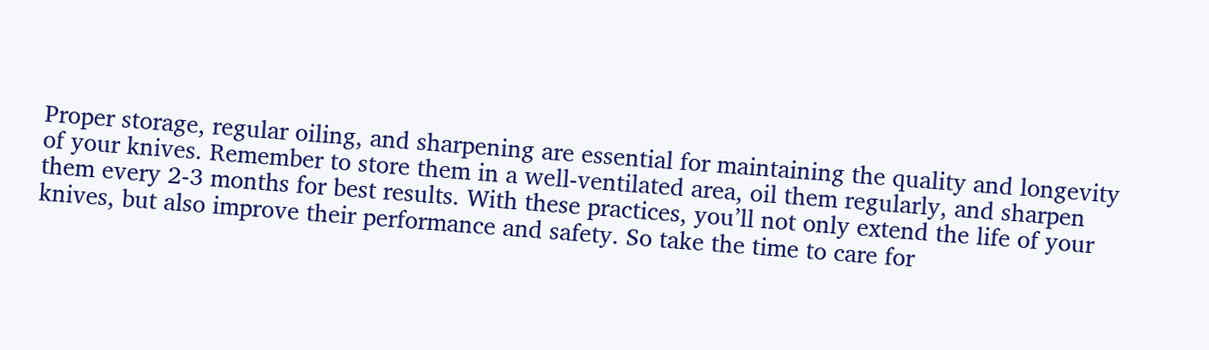Proper storage, regular oiling, and sharpening are essential for maintaining the quality and longevity of your knives. Remember to store them in a well-ventilated area, oil them regularly, and sharpen them every 2-3 months for best results. With these practices, you’ll not only extend the life of your knives, but also improve their performance and safety. So take the time to care for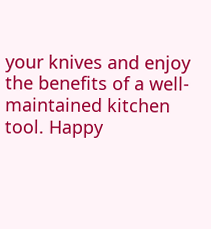your knives and enjoy the benefits of a well-maintained kitchen tool. Happy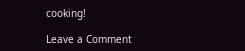cooking!

Leave a Comment